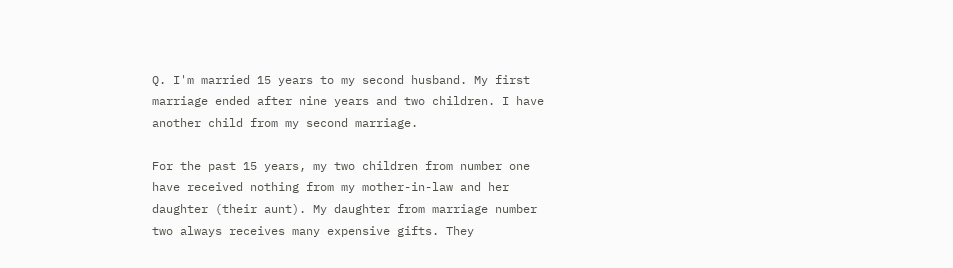Q. I'm married 15 years to my second husband. My first marriage ended after nine years and two children. I have another child from my second marriage.

For the past 15 years, my two children from number one have received nothing from my mother-in-law and her daughter (their aunt). My daughter from marriage number two always receives many expensive gifts. They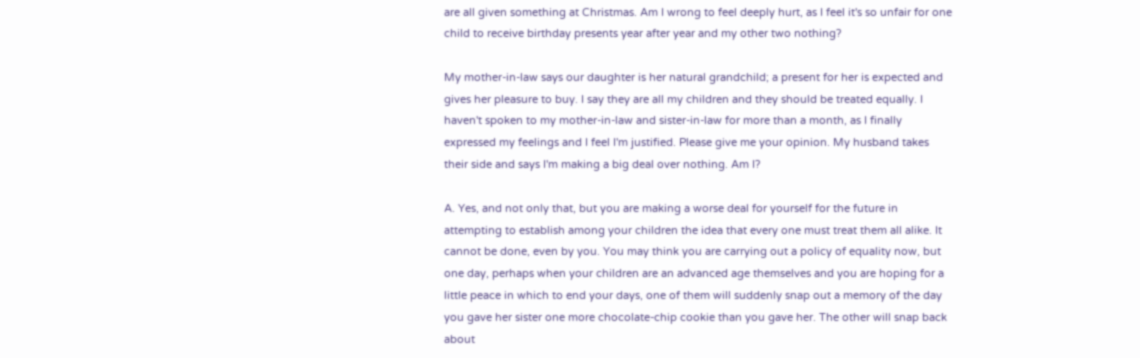are all given something at Christmas. Am I wrong to feel deeply hurt, as I feel it's so unfair for one child to receive birthday presents year after year and my other two nothing?

My mother-in-law says our daughter is her natural grandchild; a present for her is expected and gives her pleasure to buy. I say they are all my children and they should be treated equally. I haven't spoken to my mother-in-law and sister-in-law for more than a month, as I finally expressed my feelings and I feel I'm justified. Please give me your opinion. My husband takes their side and says I'm making a big deal over nothing. Am I?

A. Yes, and not only that, but you are making a worse deal for yourself for the future in attempting to establish among your children the idea that every one must treat them all alike. It cannot be done, even by you. You may think you are carrying out a policy of equality now, but one day, perhaps when your children are an advanced age themselves and you are hoping for a little peace in which to end your days, one of them will suddenly snap out a memory of the day you gave her sister one more chocolate-chip cookie than you gave her. The other will snap back about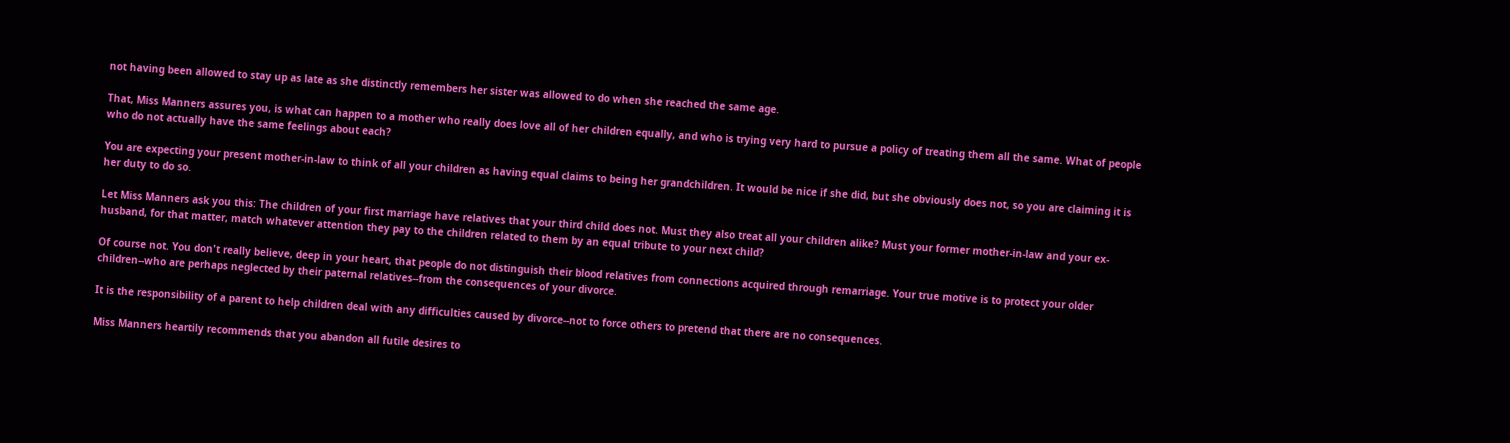not having been allowed to stay up as late as she distinctly remembers her sister was allowed to do when she reached the same age.

That, Miss Manners assures you, is what can happen to a mother who really does love all of her children equally, and who is trying very hard to pursue a policy of treating them all the same. What of people who do not actually have the same feelings about each?

You are expecting your present mother-in-law to think of all your children as having equal claims to being her grandchildren. It would be nice if she did, but she obviously does not, so you are claiming it is her duty to do so.

Let Miss Manners ask you this: The children of your first marriage have relatives that your third child does not. Must they also treat all your children alike? Must your former mother-in-law and your ex-husband, for that matter, match whatever attention they pay to the children related to them by an equal tribute to your next child?

Of course not. You don't really believe, deep in your heart, that people do not distinguish their blood relatives from connections acquired through remarriage. Your true motive is to protect your older children--who are perhaps neglected by their paternal relatives--from the consequences of your divorce.

It is the responsibility of a parent to help children deal with any difficulties caused by divorce--not to force others to pretend that there are no consequences.

Miss Manners heartily recommends that you abandon all futile desires to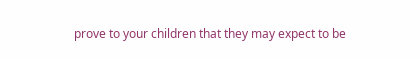prove to your children that they may expect to be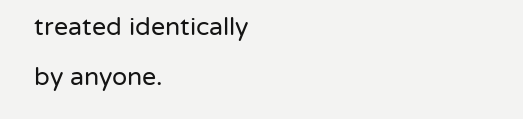treated identically by anyone.